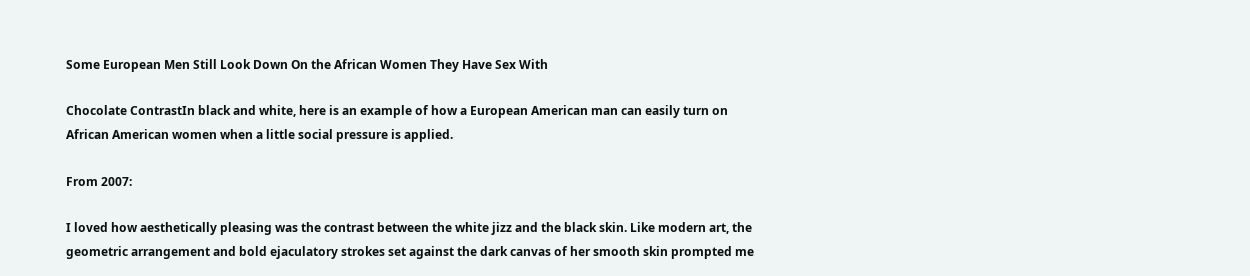Some European Men Still Look Down On the African Women They Have Sex With

Chocolate ContrastIn black and white, here is an example of how a European American man can easily turn on African American women when a little social pressure is applied.

From 2007:

I loved how aesthetically pleasing was the contrast between the white jizz and the black skin. Like modern art, the geometric arrangement and bold ejaculatory strokes set against the dark canvas of her smooth skin prompted me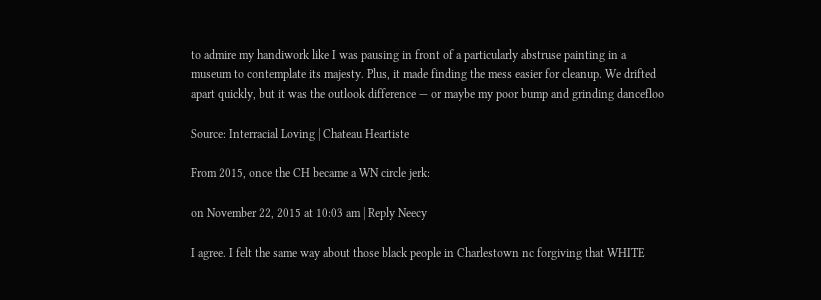to admire my handiwork like I was pausing in front of a particularly abstruse painting in a museum to contemplate its majesty. Plus, it made finding the mess easier for cleanup. We drifted apart quickly, but it was the outlook difference — or maybe my poor bump and grinding dancefloo

Source: Interracial Loving | Chateau Heartiste

From 2015, once the CH became a WN circle jerk:

on November 22, 2015 at 10:03 am | Reply Neecy

I agree. I felt the same way about those black people in Charlestown nc forgiving that WHITE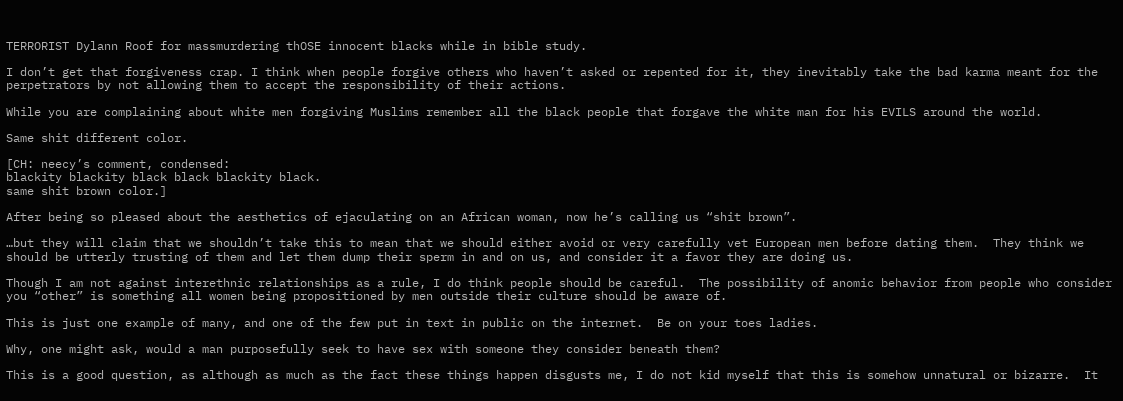TERRORIST Dylann Roof for massmurdering thOSE innocent blacks while in bible study.

I don’t get that forgiveness crap. I think when people forgive others who haven’t asked or repented for it, they inevitably take the bad karma meant for the perpetrators by not allowing them to accept the responsibility of their actions.

While you are complaining about white men forgiving Muslims remember all the black people that forgave the white man for his EVILS around the world.

Same shit different color.

[CH: neecy’s comment, condensed:
blackity blackity black black blackity black.
same shit brown color.]

After being so pleased about the aesthetics of ejaculating on an African woman, now he’s calling us “shit brown”.

…but they will claim that we shouldn’t take this to mean that we should either avoid or very carefully vet European men before dating them.  They think we should be utterly trusting of them and let them dump their sperm in and on us, and consider it a favor they are doing us.

Though I am not against interethnic relationships as a rule, I do think people should be careful.  The possibility of anomic behavior from people who consider you “other” is something all women being propositioned by men outside their culture should be aware of.

This is just one example of many, and one of the few put in text in public on the internet.  Be on your toes ladies.

Why, one might ask, would a man purposefully seek to have sex with someone they consider beneath them?

This is a good question, as although as much as the fact these things happen disgusts me, I do not kid myself that this is somehow unnatural or bizarre.  It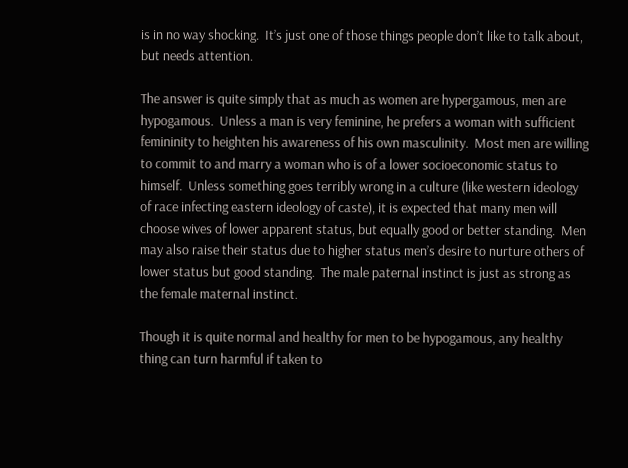is in no way shocking.  It’s just one of those things people don’t like to talk about, but needs attention.

The answer is quite simply that as much as women are hypergamous, men are hypogamous.  Unless a man is very feminine, he prefers a woman with sufficient femininity to heighten his awareness of his own masculinity.  Most men are willing to commit to and marry a woman who is of a lower socioeconomic status to himself.  Unless something goes terribly wrong in a culture (like western ideology of race infecting eastern ideology of caste), it is expected that many men will choose wives of lower apparent status, but equally good or better standing.  Men may also raise their status due to higher status men’s desire to nurture others of lower status but good standing.  The male paternal instinct is just as strong as the female maternal instinct.

Though it is quite normal and healthy for men to be hypogamous, any healthy thing can turn harmful if taken to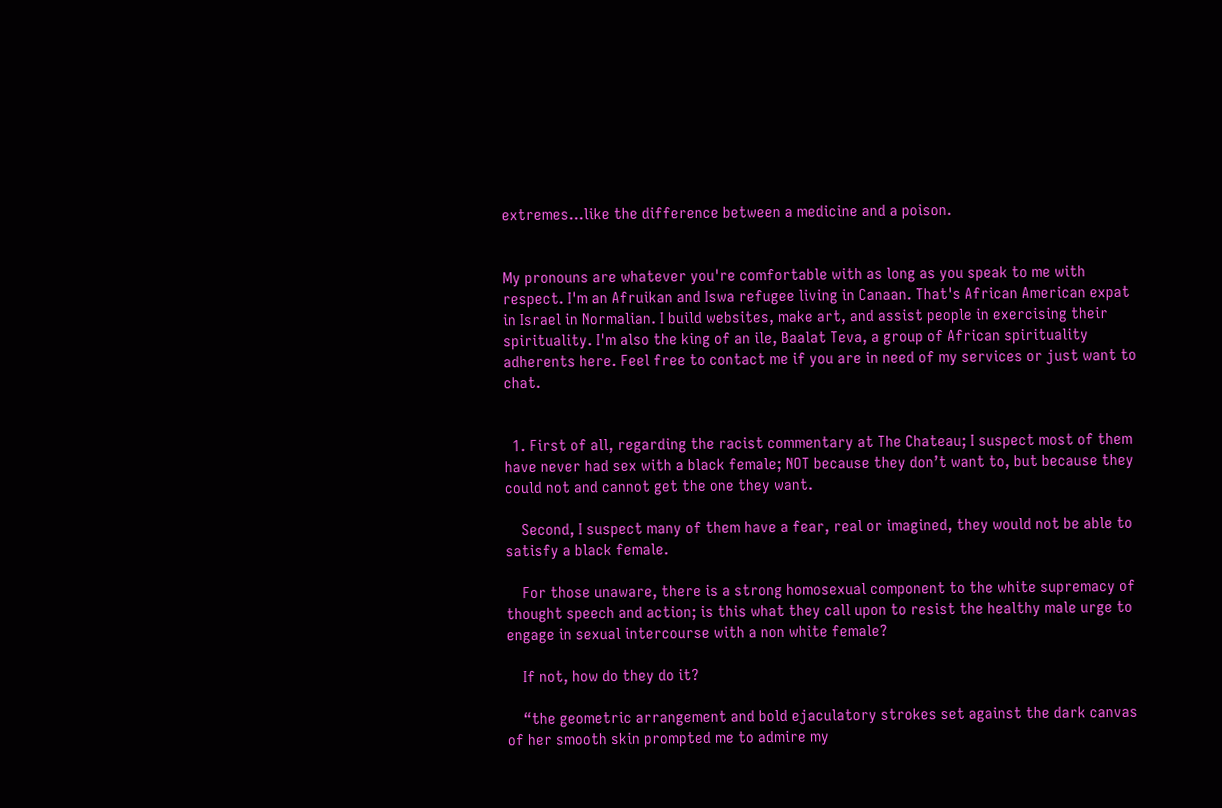extremes…like the difference between a medicine and a poison.


My pronouns are whatever you're comfortable with as long as you speak to me with respect. I'm an Afruikan and Iswa refugee living in Canaan. That's African American expat in Israel in Normalian. I build websites, make art, and assist people in exercising their spirituality. I'm also the king of an ile, Baalat Teva, a group of African spirituality adherents here. Feel free to contact me if you are in need of my services or just want to chat.


  1. First of all, regarding the racist commentary at The Chateau; I suspect most of them have never had sex with a black female; NOT because they don’t want to, but because they could not and cannot get the one they want.

    Second, I suspect many of them have a fear, real or imagined, they would not be able to satisfy a black female.

    For those unaware, there is a strong homosexual component to the white supremacy of thought speech and action; is this what they call upon to resist the healthy male urge to engage in sexual intercourse with a non white female?

    If not, how do they do it?

    “the geometric arrangement and bold ejaculatory strokes set against the dark canvas of her smooth skin prompted me to admire my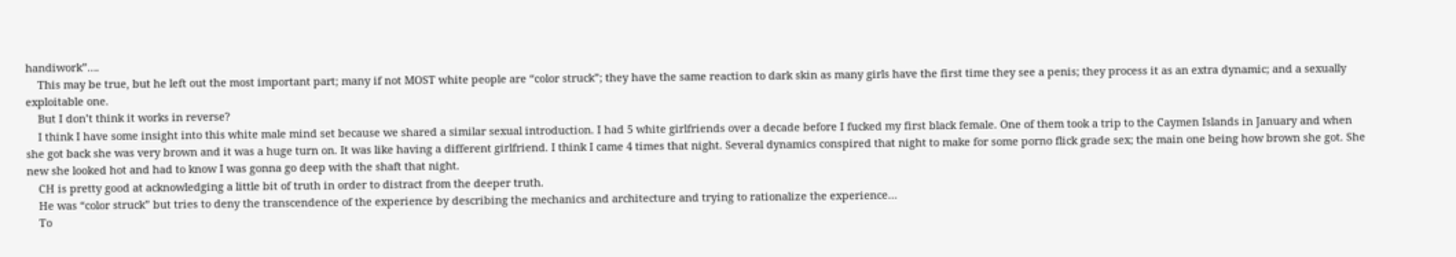handiwork”….
    This may be true, but he left out the most important part; many if not MOST white people are “color struck”; they have the same reaction to dark skin as many girls have the first time they see a penis; they process it as an extra dynamic; and a sexually exploitable one.
    But I don’t think it works in reverse?
    I think I have some insight into this white male mind set because we shared a similar sexual introduction. I had 5 white girlfriends over a decade before I fucked my first black female. One of them took a trip to the Caymen Islands in January and when she got back she was very brown and it was a huge turn on. It was like having a different girlfriend. I think I came 4 times that night. Several dynamics conspired that night to make for some porno flick grade sex; the main one being how brown she got. She new she looked hot and had to know I was gonna go deep with the shaft that night.
    CH is pretty good at acknowledging a little bit of truth in order to distract from the deeper truth.
    He was “color struck” but tries to deny the transcendence of the experience by describing the mechanics and architecture and trying to rationalize the experience…
    To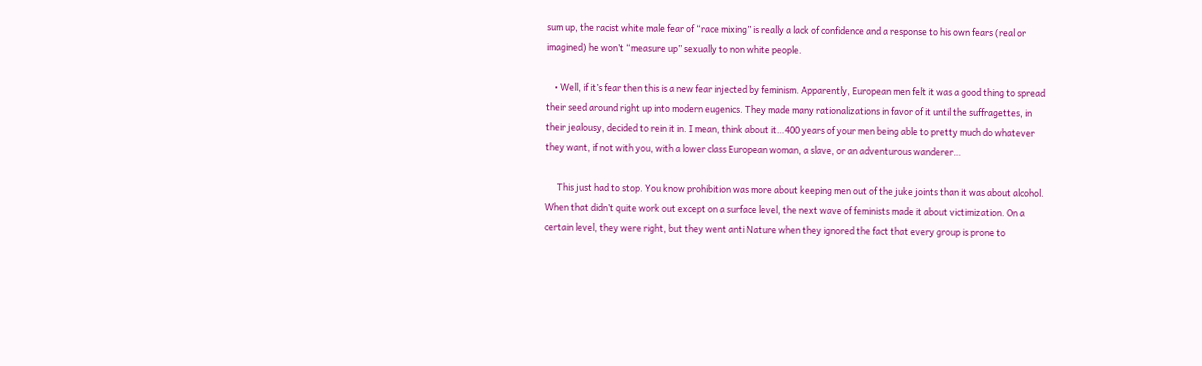sum up, the racist white male fear of “race mixing” is really a lack of confidence and a response to his own fears (real or imagined) he won’t “measure up” sexually to non white people.

    • Well, if it’s fear then this is a new fear injected by feminism. Apparently, European men felt it was a good thing to spread their seed around right up into modern eugenics. They made many rationalizations in favor of it until the suffragettes, in their jealousy, decided to rein it in. I mean, think about it…400 years of your men being able to pretty much do whatever they want, if not with you, with a lower class European woman, a slave, or an adventurous wanderer…

      This just had to stop. You know prohibition was more about keeping men out of the juke joints than it was about alcohol. When that didn’t quite work out except on a surface level, the next wave of feminists made it about victimization. On a certain level, they were right, but they went anti Nature when they ignored the fact that every group is prone to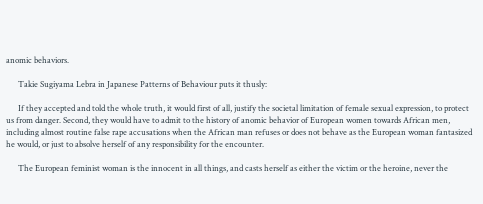anomic behaviors.

      Takie Sugiyama Lebra in Japanese Patterns of Behaviour puts it thusly:

      If they accepted and told the whole truth, it would first of all, justify the societal limitation of female sexual expression, to protect us from danger. Second, they would have to admit to the history of anomic behavior of European women towards African men, including almost routine false rape accusations when the African man refuses or does not behave as the European woman fantasized he would, or just to absolve herself of any responsibility for the encounter.

      The European feminist woman is the innocent in all things, and casts herself as either the victim or the heroine, never the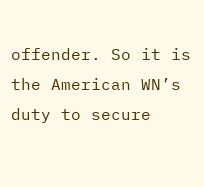offender. So it is the American WN’s duty to secure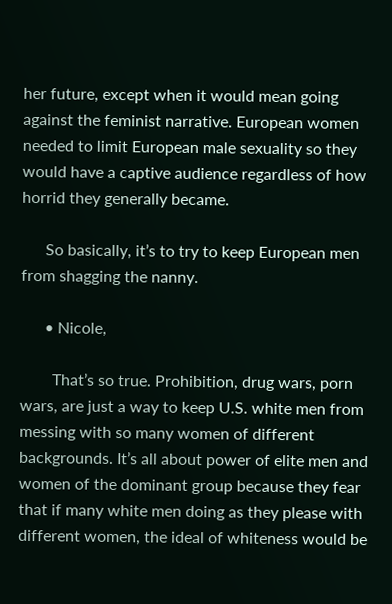her future, except when it would mean going against the feminist narrative. European women needed to limit European male sexuality so they would have a captive audience regardless of how horrid they generally became.

      So basically, it’s to try to keep European men from shagging the nanny.

      • Nicole,

        That’s so true. Prohibition, drug wars, porn wars, are just a way to keep U.S. white men from messing with so many women of different backgrounds. It’s all about power of elite men and women of the dominant group because they fear that if many white men doing as they please with different women, the ideal of whiteness would be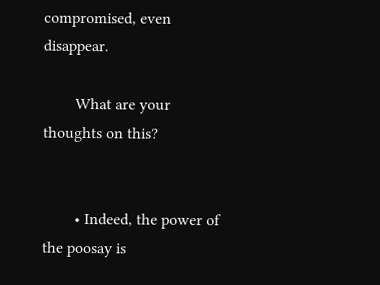compromised, even disappear.

        What are your thoughts on this?


        • Indeed, the power of the poosay is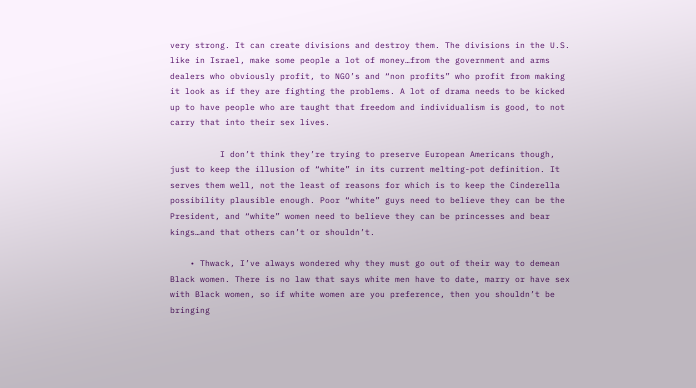very strong. It can create divisions and destroy them. The divisions in the U.S. like in Israel, make some people a lot of money…from the government and arms dealers who obviously profit, to NGO’s and “non profits” who profit from making it look as if they are fighting the problems. A lot of drama needs to be kicked up to have people who are taught that freedom and individualism is good, to not carry that into their sex lives.

          I don’t think they’re trying to preserve European Americans though, just to keep the illusion of “white” in its current melting-pot definition. It serves them well, not the least of reasons for which is to keep the Cinderella possibility plausible enough. Poor “white” guys need to believe they can be the President, and “white” women need to believe they can be princesses and bear kings…and that others can’t or shouldn’t.

    • Thwack, I’ve always wondered why they must go out of their way to demean Black women. There is no law that says white men have to date, marry or have sex with Black women, so if white women are you preference, then you shouldn’t be bringing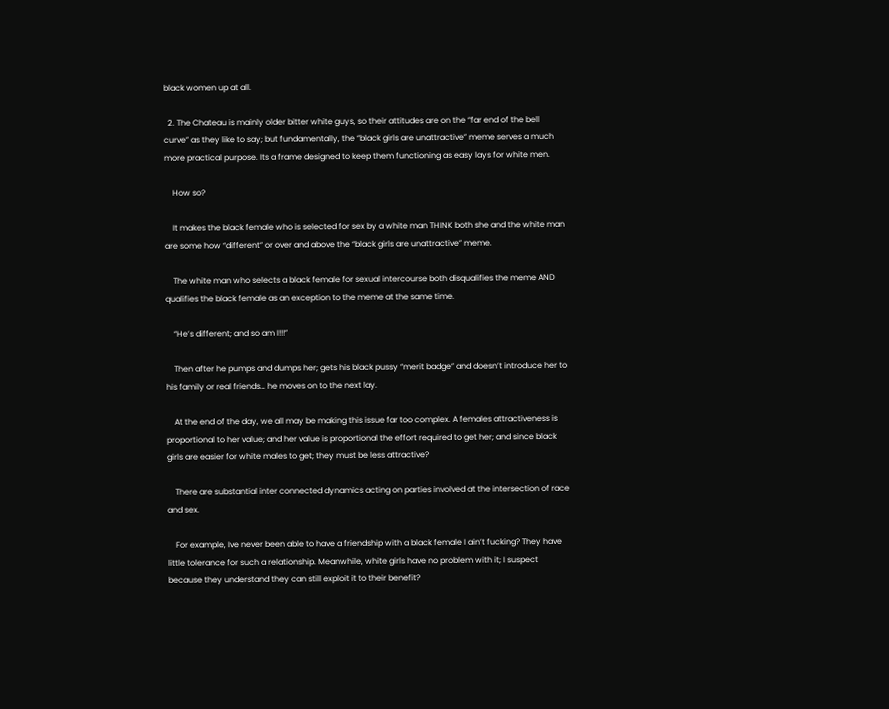black women up at all.

  2. The Chateau is mainly older bitter white guys, so their attitudes are on the “far end of the bell curve” as they like to say; but fundamentally, the “black girls are unattractive” meme serves a much more practical purpose. Its a frame designed to keep them functioning as easy lays for white men.

    How so?

    It makes the black female who is selected for sex by a white man THINK both she and the white man are some how “different” or over and above the “black girls are unattractive” meme.

    The white man who selects a black female for sexual intercourse both disqualifies the meme AND qualifies the black female as an exception to the meme at the same time.

    “He’s different; and so am I!!!”

    Then after he pumps and dumps her; gets his black pussy “merit badge” and doesn’t introduce her to his family or real friends… he moves on to the next lay.

    At the end of the day, we all may be making this issue far too complex. A females attractiveness is proportional to her value; and her value is proportional the effort required to get her; and since black girls are easier for white males to get; they must be less attractive?

    There are substantial inter connected dynamics acting on parties involved at the intersection of race and sex.

    For example, Ive never been able to have a friendship with a black female I ain’t fucking? They have little tolerance for such a relationship. Meanwhile, white girls have no problem with it; I suspect because they understand they can still exploit it to their benefit?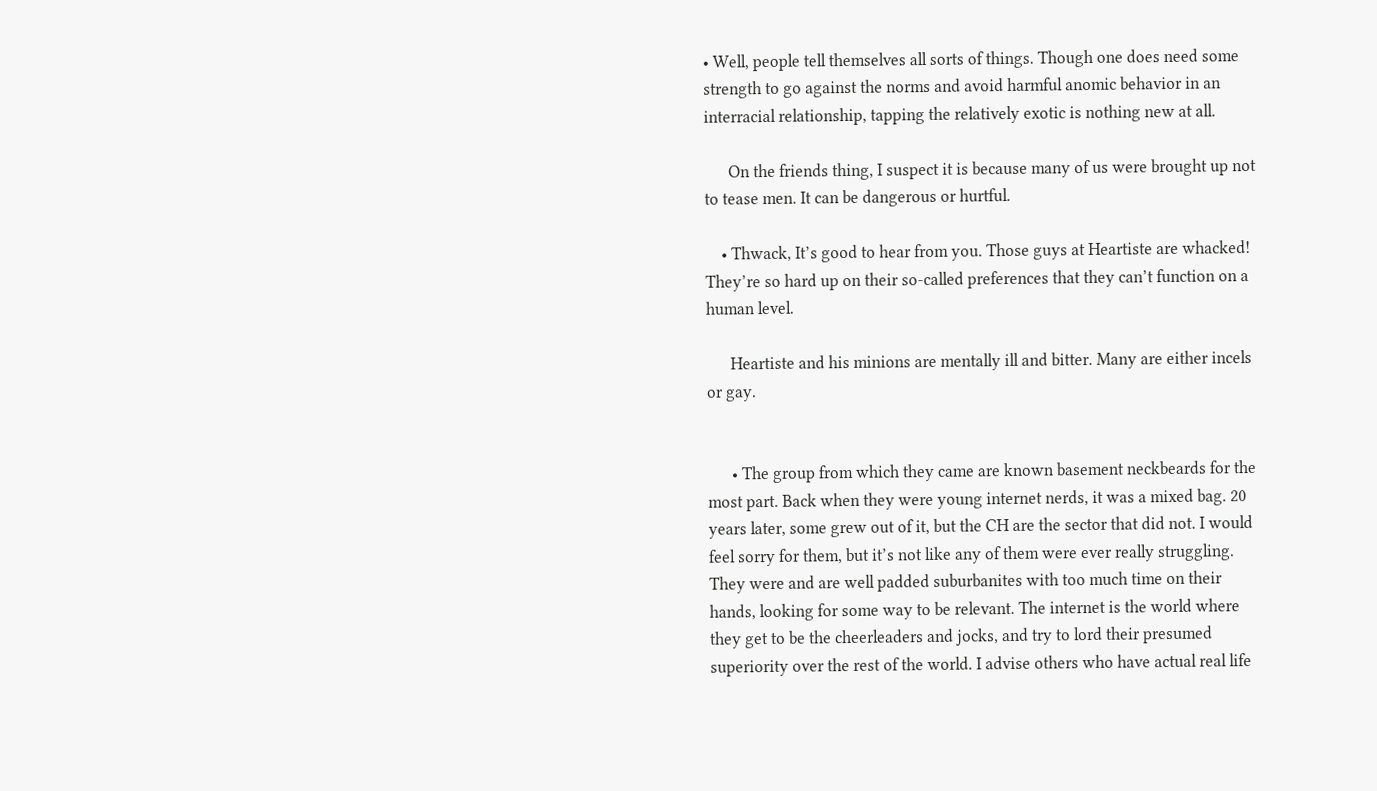• Well, people tell themselves all sorts of things. Though one does need some strength to go against the norms and avoid harmful anomic behavior in an interracial relationship, tapping the relatively exotic is nothing new at all.

      On the friends thing, I suspect it is because many of us were brought up not to tease men. It can be dangerous or hurtful.

    • Thwack, It’s good to hear from you. Those guys at Heartiste are whacked! They’re so hard up on their so-called preferences that they can’t function on a human level.

      Heartiste and his minions are mentally ill and bitter. Many are either incels or gay.


      • The group from which they came are known basement neckbeards for the most part. Back when they were young internet nerds, it was a mixed bag. 20 years later, some grew out of it, but the CH are the sector that did not. I would feel sorry for them, but it’s not like any of them were ever really struggling. They were and are well padded suburbanites with too much time on their hands, looking for some way to be relevant. The internet is the world where they get to be the cheerleaders and jocks, and try to lord their presumed superiority over the rest of the world. I advise others who have actual real life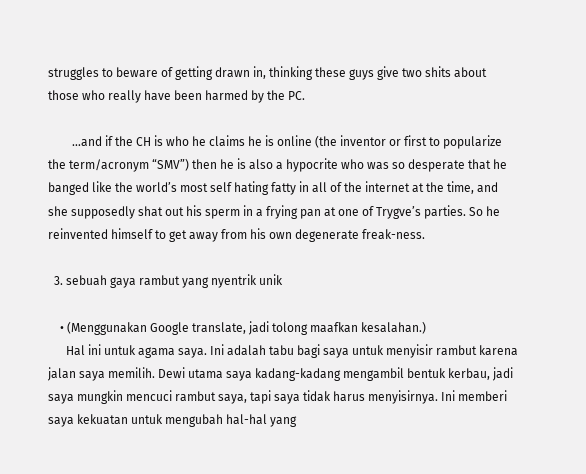struggles to beware of getting drawn in, thinking these guys give two shits about those who really have been harmed by the PC.

        …and if the CH is who he claims he is online (the inventor or first to popularize the term/acronym “SMV”) then he is also a hypocrite who was so desperate that he banged like the world’s most self hating fatty in all of the internet at the time, and she supposedly shat out his sperm in a frying pan at one of Trygve’s parties. So he reinvented himself to get away from his own degenerate freak-ness.

  3. sebuah gaya rambut yang nyentrik unik

    • (Menggunakan Google translate, jadi tolong maafkan kesalahan.)
      Hal ini untuk agama saya. Ini adalah tabu bagi saya untuk menyisir rambut karena jalan saya memilih. Dewi utama saya kadang-kadang mengambil bentuk kerbau, jadi saya mungkin mencuci rambut saya, tapi saya tidak harus menyisirnya. Ini memberi saya kekuatan untuk mengubah hal-hal yang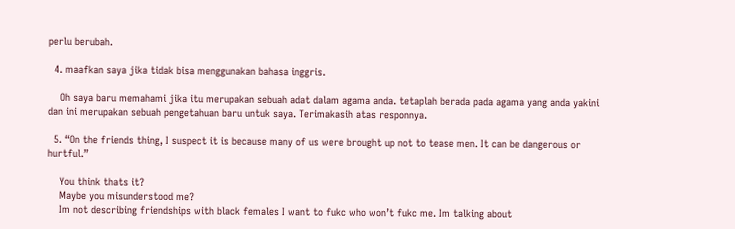perlu berubah.

  4. maafkan saya jika tidak bisa menggunakan bahasa inggris.

    Oh saya baru memahami jika itu merupakan sebuah adat dalam agama anda. tetaplah berada pada agama yang anda yakini dan ini merupakan sebuah pengetahuan baru untuk saya. Terimakasih atas responnya.

  5. “On the friends thing, I suspect it is because many of us were brought up not to tease men. It can be dangerous or hurtful.”

    You think thats it?
    Maybe you misunderstood me?
    Im not describing friendships with black females I want to fukc who won’t fukc me. Im talking about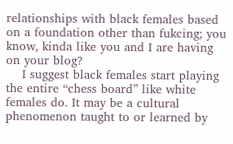relationships with black females based on a foundation other than fukcing; you know, kinda like you and I are having on your blog?
    I suggest black females start playing the entire “chess board” like white females do. It may be a cultural phenomenon taught to or learned by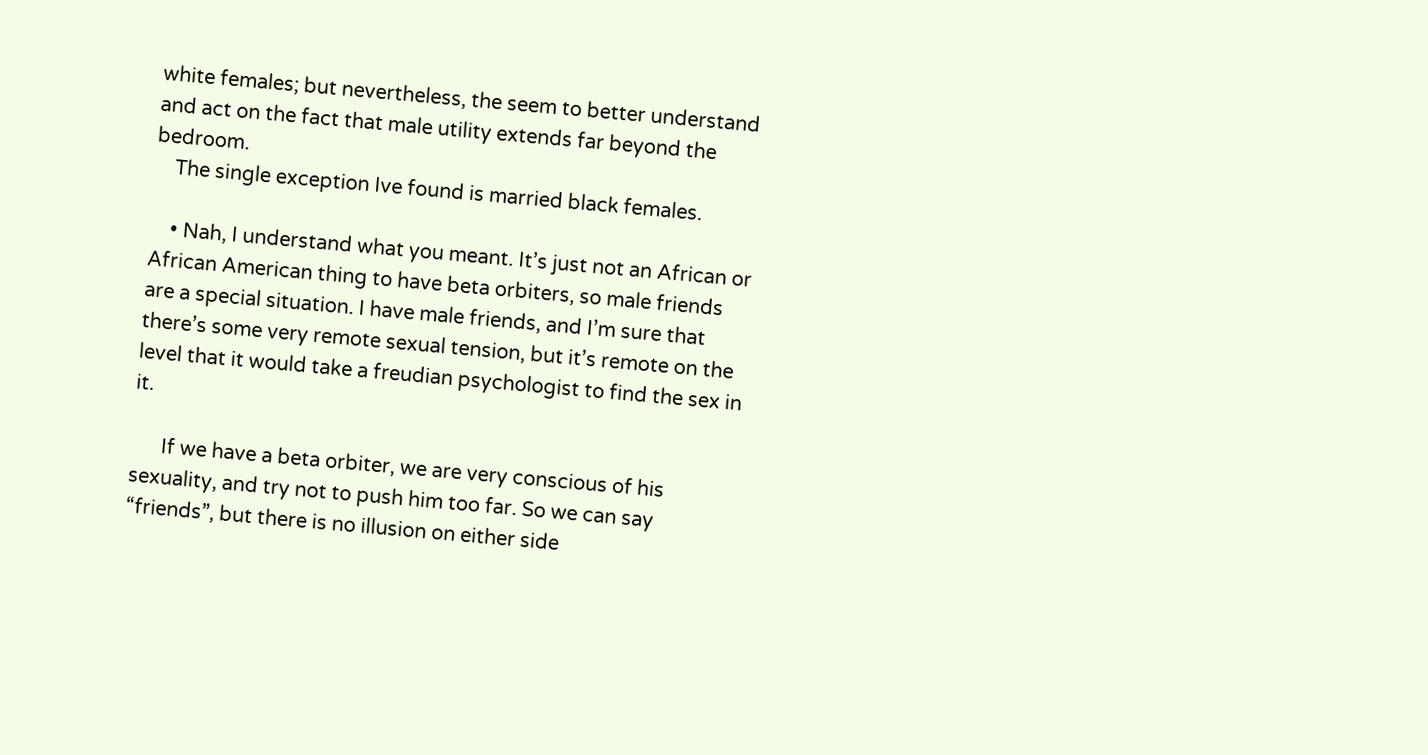white females; but nevertheless, the seem to better understand and act on the fact that male utility extends far beyond the bedroom.
    The single exception Ive found is married black females.

    • Nah, I understand what you meant. It’s just not an African or African American thing to have beta orbiters, so male friends are a special situation. I have male friends, and I’m sure that there’s some very remote sexual tension, but it’s remote on the level that it would take a freudian psychologist to find the sex in it.

      If we have a beta orbiter, we are very conscious of his sexuality, and try not to push him too far. So we can say “friends”, but there is no illusion on either side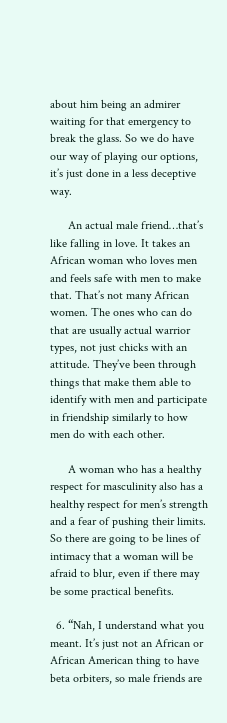about him being an admirer waiting for that emergency to break the glass. So we do have our way of playing our options, it’s just done in a less deceptive way.

      An actual male friend…that’s like falling in love. It takes an African woman who loves men and feels safe with men to make that. That’s not many African women. The ones who can do that are usually actual warrior types, not just chicks with an attitude. They’ve been through things that make them able to identify with men and participate in friendship similarly to how men do with each other.

      A woman who has a healthy respect for masculinity also has a healthy respect for men’s strength and a fear of pushing their limits. So there are going to be lines of intimacy that a woman will be afraid to blur, even if there may be some practical benefits.

  6. “Nah, I understand what you meant. It’s just not an African or African American thing to have beta orbiters, so male friends are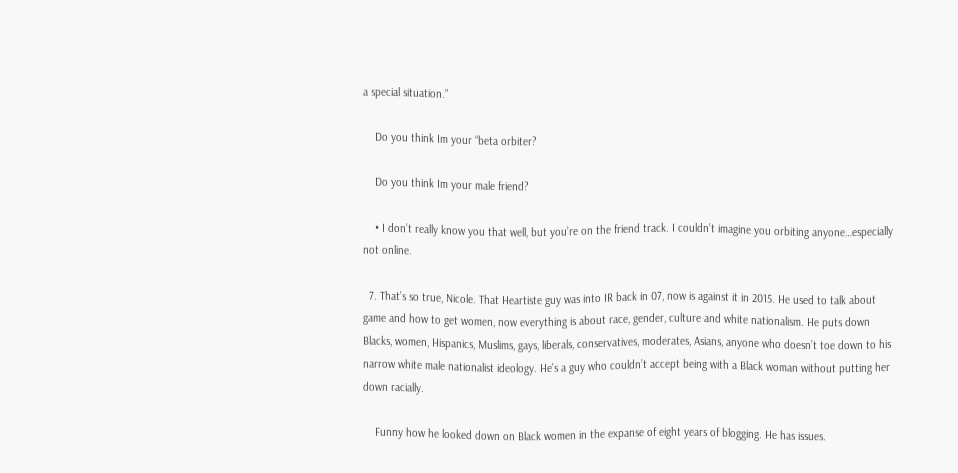a special situation.”

    Do you think Im your “beta orbiter?

    Do you think Im your male friend?

    • I don’t really know you that well, but you’re on the friend track. I couldn’t imagine you orbiting anyone…especially not online.

  7. That’s so true, Nicole. That Heartiste guy was into IR back in 07, now is against it in 2015. He used to talk about game and how to get women, now everything is about race, gender, culture and white nationalism. He puts down Blacks, women, Hispanics, Muslims, gays, liberals, conservatives, moderates, Asians, anyone who doesn’t toe down to his narrow white male nationalist ideology. He’s a guy who couldn’t accept being with a Black woman without putting her down racially.

    Funny how he looked down on Black women in the expanse of eight years of blogging. He has issues.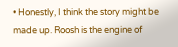• Honestly, I think the story might be made up. Roosh is the engine of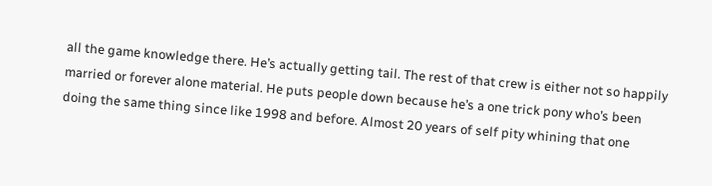all the game knowledge there. He’s actually getting tail. The rest of that crew is either not so happily married or forever alone material. He puts people down because he’s a one trick pony who’s been doing the same thing since like 1998 and before. Almost 20 years of self pity whining that one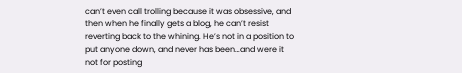can’t even call trolling because it was obsessive, and then when he finally gets a blog, he can’t resist reverting back to the whining. He’s not in a position to put anyone down, and never has been…and were it not for posting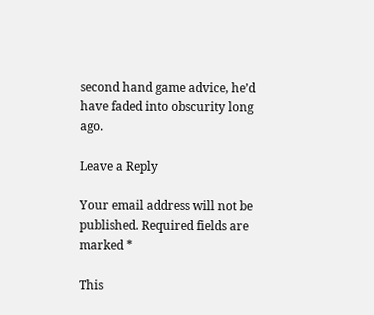second hand game advice, he’d have faded into obscurity long ago.

Leave a Reply

Your email address will not be published. Required fields are marked *

This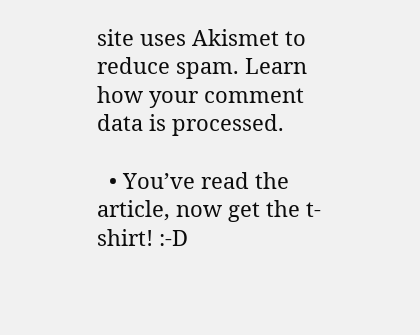site uses Akismet to reduce spam. Learn how your comment data is processed.

  • You’ve read the article, now get the t-shirt! :-D